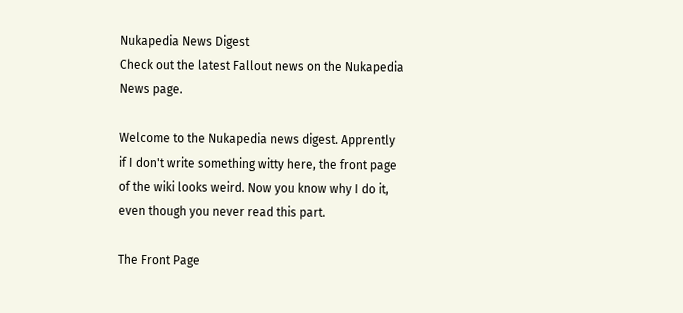Nukapedia News Digest
Check out the latest Fallout news on the Nukapedia News page.

Welcome to the Nukapedia news digest. Apprently if I don't write something witty here, the front page of the wiki looks weird. Now you know why I do it, even though you never read this part.

The Front Page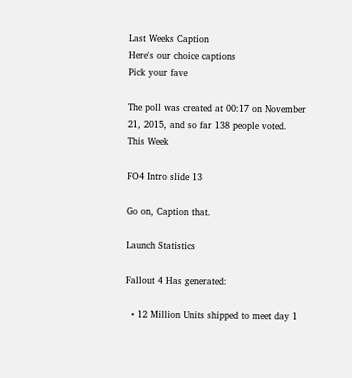Last Weeks Caption
Here's our choice captions
Pick your fave

The poll was created at 00:17 on November 21, 2015, and so far 138 people voted.
This Week

FO4 Intro slide 13

Go on, Caption that.

Launch Statistics

Fallout 4 Has generated:

  • 12 Million Units shipped to meet day 1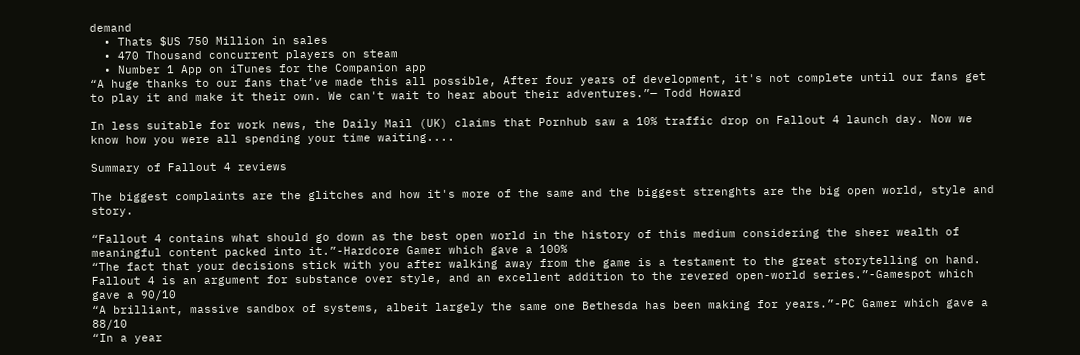demand
  • Thats $US 750 Million in sales
  • 470 Thousand concurrent players on steam
  • Number 1 App on iTunes for the Companion app
“A huge thanks to our fans that’ve made this all possible, After four years of development, it's not complete until our fans get to play it and make it their own. We can't wait to hear about their adventures.”— Todd Howard

In less suitable for work news, the Daily Mail (UK) claims that Pornhub saw a 10% traffic drop on Fallout 4 launch day. Now we know how you were all spending your time waiting....

Summary of Fallout 4 reviews

The biggest complaints are the glitches and how it's more of the same and the biggest strenghts are the big open world, style and story.

“Fallout 4 contains what should go down as the best open world in the history of this medium considering the sheer wealth of meaningful content packed into it.”-Hardcore Gamer which gave a 100%
“The fact that your decisions stick with you after walking away from the game is a testament to the great storytelling on hand. Fallout 4 is an argument for substance over style, and an excellent addition to the revered open-world series.”-Gamespot which gave a 90/10
“A brilliant, massive sandbox of systems, albeit largely the same one Bethesda has been making for years.”-PC Gamer which gave a 88/10
“In a year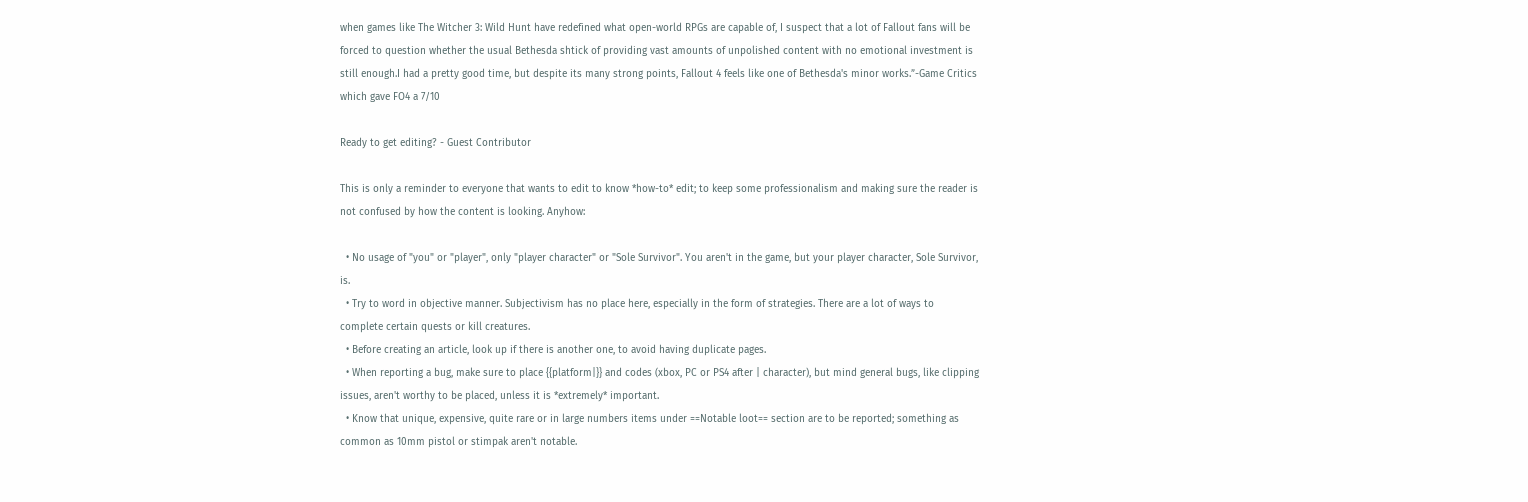when games like The Witcher 3: Wild Hunt have redefined what open-world RPGs are capable of, I suspect that a lot of Fallout fans will be forced to question whether the usual Bethesda shtick of providing vast amounts of unpolished content with no emotional investment is still enough.I had a pretty good time, but despite its many strong points, Fallout 4 feels like one of Bethesda's minor works.”-Game Critics which gave FO4 a 7/10

Ready to get editing? - Guest Contributor

This is only a reminder to everyone that wants to edit to know *how-to* edit; to keep some professionalism and making sure the reader is not confused by how the content is looking. Anyhow:

  • No usage of "you" or "player", only "player character" or "Sole Survivor". You aren't in the game, but your player character, Sole Survivor, is.
  • Try to word in objective manner. Subjectivism has no place here, especially in the form of strategies. There are a lot of ways to complete certain quests or kill creatures.
  • Before creating an article, look up if there is another one, to avoid having duplicate pages.
  • When reporting a bug, make sure to place {{platform|}} and codes (xbox, PC or PS4 after | character), but mind general bugs, like clipping issues, aren't worthy to be placed, unless it is *extremely* important.
  • Know that unique, expensive, quite rare or in large numbers items under ==Notable loot== section are to be reported; something as common as 10mm pistol or stimpak aren't notable.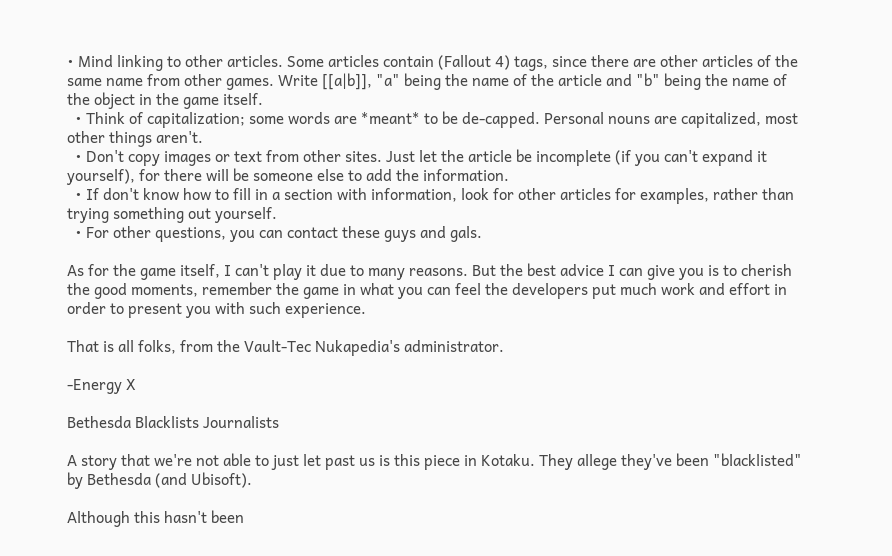• Mind linking to other articles. Some articles contain (Fallout 4) tags, since there are other articles of the same name from other games. Write [[a|b]], "a" being the name of the article and "b" being the name of the object in the game itself.
  • Think of capitalization; some words are *meant* to be de-capped. Personal nouns are capitalized, most other things aren't.
  • Don't copy images or text from other sites. Just let the article be incomplete (if you can't expand it yourself), for there will be someone else to add the information.
  • If don't know how to fill in a section with information, look for other articles for examples, rather than trying something out yourself.
  • For other questions, you can contact these guys and gals.

As for the game itself, I can't play it due to many reasons. But the best advice I can give you is to cherish the good moments, remember the game in what you can feel the developers put much work and effort in order to present you with such experience.

That is all folks, from the Vault-Tec Nukapedia's administrator.

-Energy X

Bethesda Blacklists Journalists

A story that we're not able to just let past us is this piece in Kotaku. They allege they've been "blacklisted" by Bethesda (and Ubisoft).

Although this hasn't been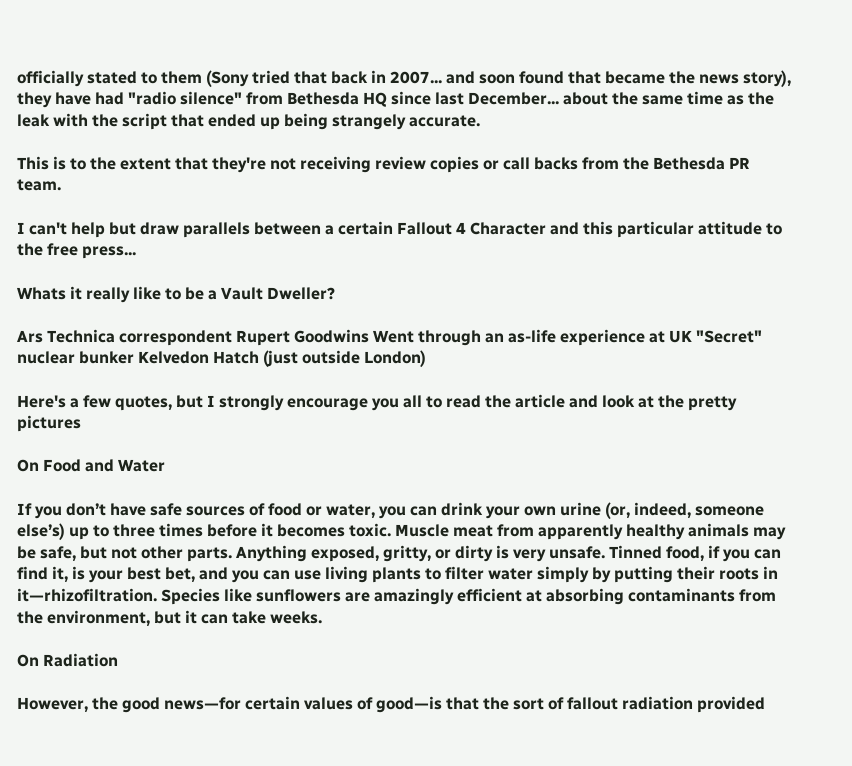officially stated to them (Sony tried that back in 2007... and soon found that became the news story), they have had "radio silence" from Bethesda HQ since last December... about the same time as the leak with the script that ended up being strangely accurate.

This is to the extent that they're not receiving review copies or call backs from the Bethesda PR team.

I can't help but draw parallels between a certain Fallout 4 Character and this particular attitude to the free press...

Whats it really like to be a Vault Dweller?

Ars Technica correspondent Rupert Goodwins Went through an as-life experience at UK "Secret" nuclear bunker Kelvedon Hatch (just outside London)

Here's a few quotes, but I strongly encourage you all to read the article and look at the pretty pictures

On Food and Water

If you don’t have safe sources of food or water, you can drink your own urine (or, indeed, someone else’s) up to three times before it becomes toxic. Muscle meat from apparently healthy animals may be safe, but not other parts. Anything exposed, gritty, or dirty is very unsafe. Tinned food, if you can find it, is your best bet, and you can use living plants to filter water simply by putting their roots in it—rhizofiltration. Species like sunflowers are amazingly efficient at absorbing contaminants from the environment, but it can take weeks.

On Radiation

However, the good news—for certain values of good—is that the sort of fallout radiation provided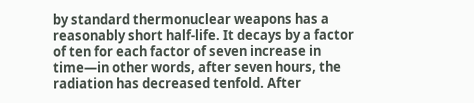by standard thermonuclear weapons has a reasonably short half-life. It decays by a factor of ten for each factor of seven increase in time—in other words, after seven hours, the radiation has decreased tenfold. After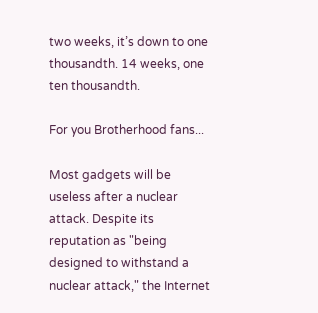two weeks, it’s down to one thousandth. 14 weeks, one ten thousandth.

For you Brotherhood fans...

Most gadgets will be useless after a nuclear attack. Despite its reputation as "being designed to withstand a nuclear attack," the Internet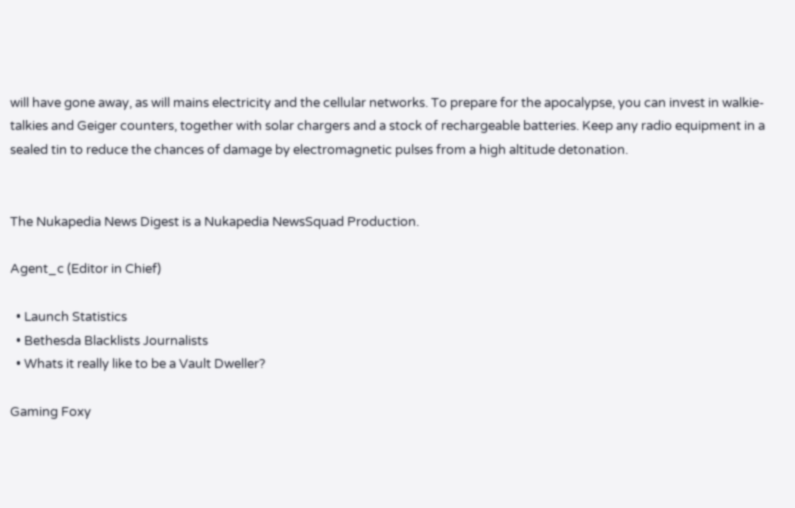will have gone away, as will mains electricity and the cellular networks. To prepare for the apocalypse, you can invest in walkie-talkies and Geiger counters, together with solar chargers and a stock of rechargeable batteries. Keep any radio equipment in a sealed tin to reduce the chances of damage by electromagnetic pulses from a high altitude detonation.


The Nukapedia News Digest is a Nukapedia NewsSquad Production.

Agent_c (Editor in Chief)

  • Launch Statistics
  • Bethesda Blacklists Journalists
  • Whats it really like to be a Vault Dweller?

Gaming Foxy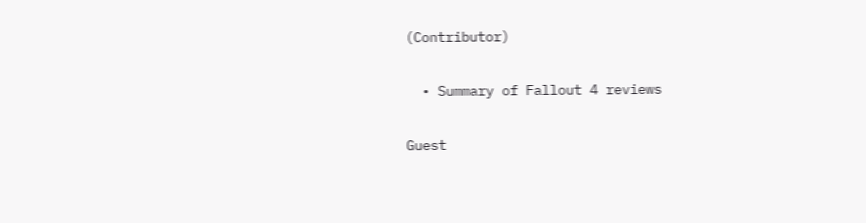(Contributor)

  • Summary of Fallout 4 reviews

Guest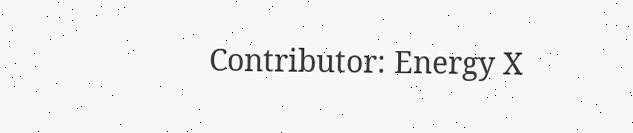Contributor: Energy X